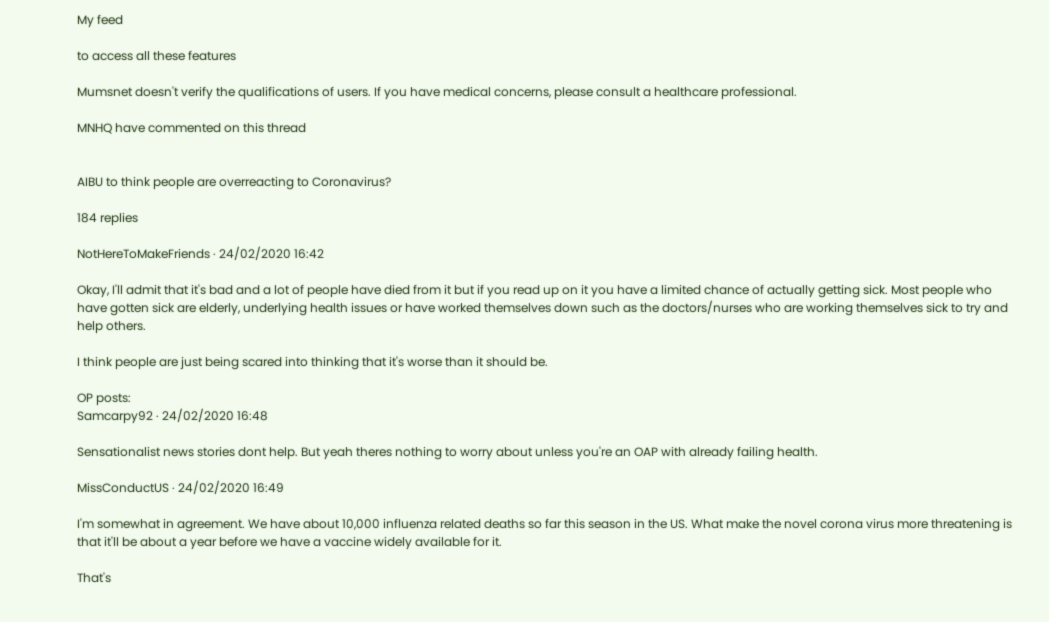My feed

to access all these features

Mumsnet doesn't verify the qualifications of users. If you have medical concerns, please consult a healthcare professional.

MNHQ have commented on this thread


AIBU to think people are overreacting to Coronavirus?

184 replies

NotHereToMakeFriends · 24/02/2020 16:42

Okay, I'll admit that it's bad and a lot of people have died from it but if you read up on it you have a limited chance of actually getting sick. Most people who have gotten sick are elderly, underlying health issues or have worked themselves down such as the doctors/nurses who are working themselves sick to try and help others.

I think people are just being scared into thinking that it's worse than it should be.

OP posts:
Samcarpy92 · 24/02/2020 16:48

Sensationalist news stories dont help. But yeah theres nothing to worry about unless you're an OAP with already failing health.

MissConductUS · 24/02/2020 16:49

I'm somewhat in agreement. We have about 10,000 influenza related deaths so far this season in the US. What make the novel corona virus more threatening is that it'll be about a year before we have a vaccine widely available for it.

That's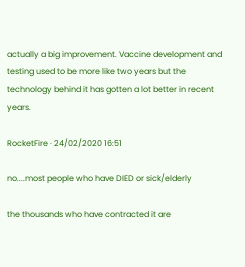actually a big improvement. Vaccine development and testing used to be more like two years but the technology behind it has gotten a lot better in recent years.

RocketFire · 24/02/2020 16:51

no....most people who have DIED or sick/elderly

the thousands who have contracted it are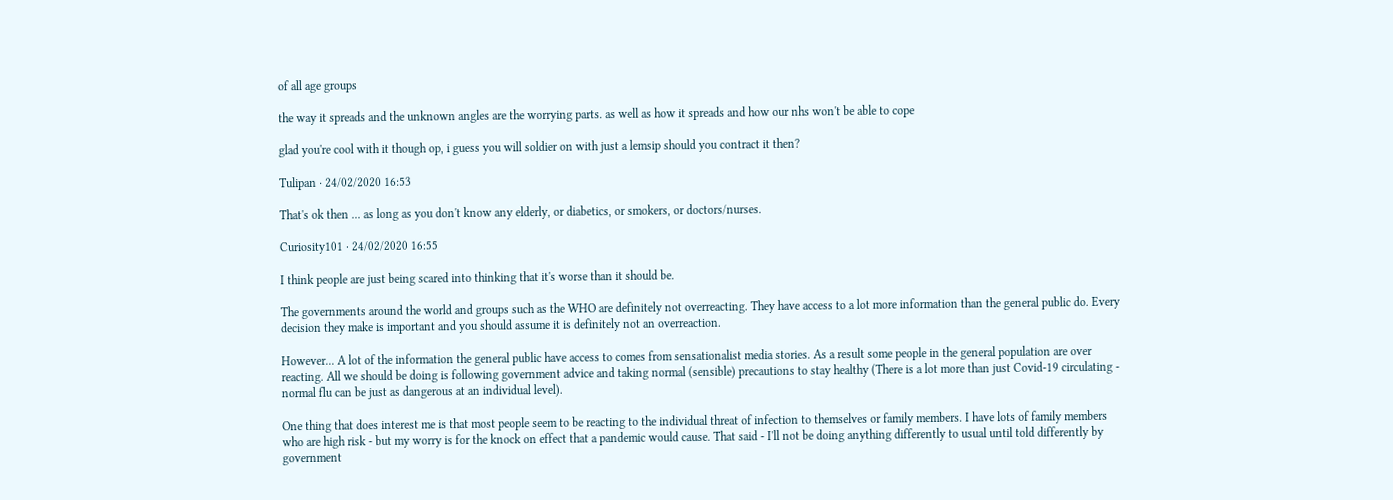of all age groups

the way it spreads and the unknown angles are the worrying parts. as well as how it spreads and how our nhs won't be able to cope

glad you're cool with it though op, i guess you will soldier on with just a lemsip should you contract it then?

Tulipan · 24/02/2020 16:53

That's ok then ... as long as you don't know any elderly, or diabetics, or smokers, or doctors/nurses.

Curiosity101 · 24/02/2020 16:55

I think people are just being scared into thinking that it's worse than it should be.

The governments around the world and groups such as the WHO are definitely not overreacting. They have access to a lot more information than the general public do. Every decision they make is important and you should assume it is definitely not an overreaction.

However... A lot of the information the general public have access to comes from sensationalist media stories. As a result some people in the general population are over reacting. All we should be doing is following government advice and taking normal (sensible) precautions to stay healthy (There is a lot more than just Covid-19 circulating - normal flu can be just as dangerous at an individual level).

One thing that does interest me is that most people seem to be reacting to the individual threat of infection to themselves or family members. I have lots of family members who are high risk - but my worry is for the knock on effect that a pandemic would cause. That said - I'll not be doing anything differently to usual until told differently by government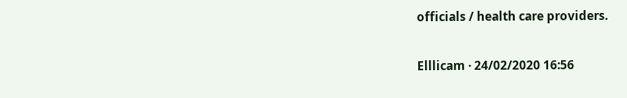officials / health care providers.

Elllicam · 24/02/2020 16:56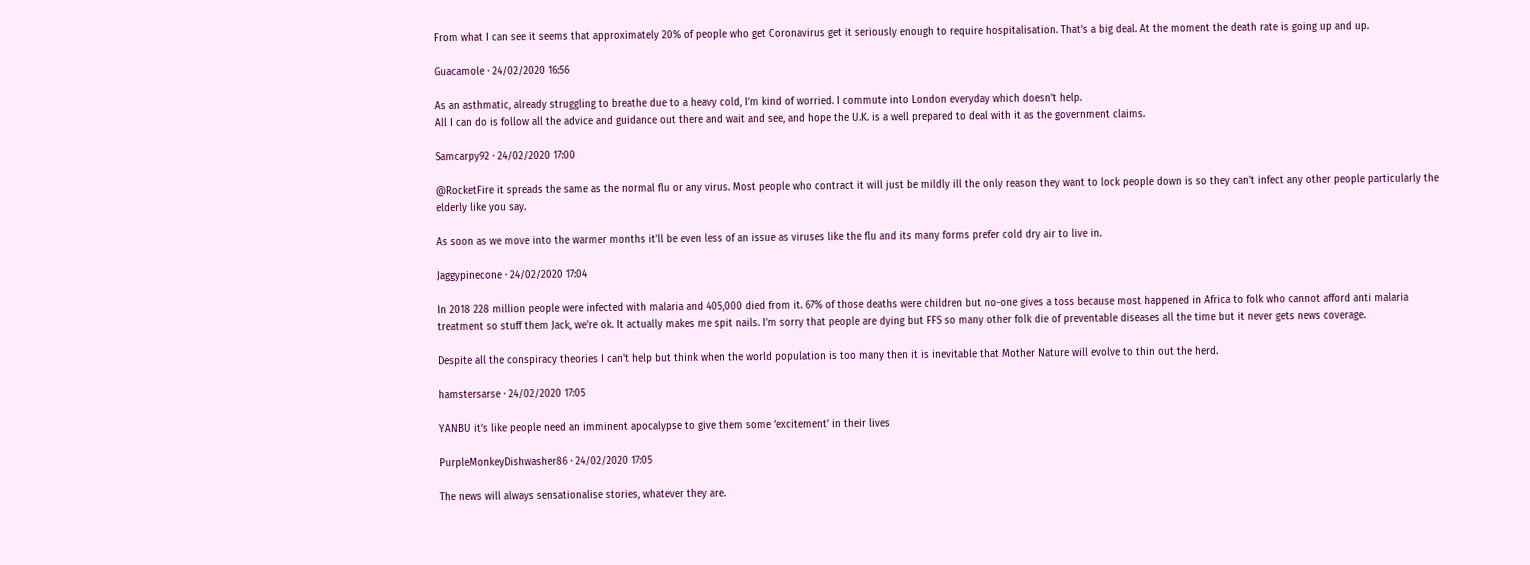From what I can see it seems that approximately 20% of people who get Coronavirus get it seriously enough to require hospitalisation. That’s a big deal. At the moment the death rate is going up and up.

Guacamole · 24/02/2020 16:56

As an asthmatic, already struggling to breathe due to a heavy cold, I’m kind of worried. I commute into London everyday which doesn’t help.
All I can do is follow all the advice and guidance out there and wait and see, and hope the U.K. is a well prepared to deal with it as the government claims.

Samcarpy92 · 24/02/2020 17:00

@RocketFire it spreads the same as the normal flu or any virus. Most people who contract it will just be mildly ill the only reason they want to lock people down is so they can't infect any other people particularly the elderly like you say.

As soon as we move into the warmer months it'll be even less of an issue as viruses like the flu and its many forms prefer cold dry air to live in.

Jaggypinecone · 24/02/2020 17:04

In 2018 228 million people were infected with malaria and 405,000 died from it. 67% of those deaths were children but no-one gives a toss because most happened in Africa to folk who cannot afford anti malaria treatment so stuff them Jack, we're ok. It actually makes me spit nails. I'm sorry that people are dying but FFS so many other folk die of preventable diseases all the time but it never gets news coverage.

Despite all the conspiracy theories I can't help but think when the world population is too many then it is inevitable that Mother Nature will evolve to thin out the herd.

hamstersarse · 24/02/2020 17:05

YANBU it’s like people need an imminent apocalypse to give them some ‘excitement’ in their lives

PurpleMonkeyDishwasher86 · 24/02/2020 17:05

The news will always sensationalise stories, whatever they are.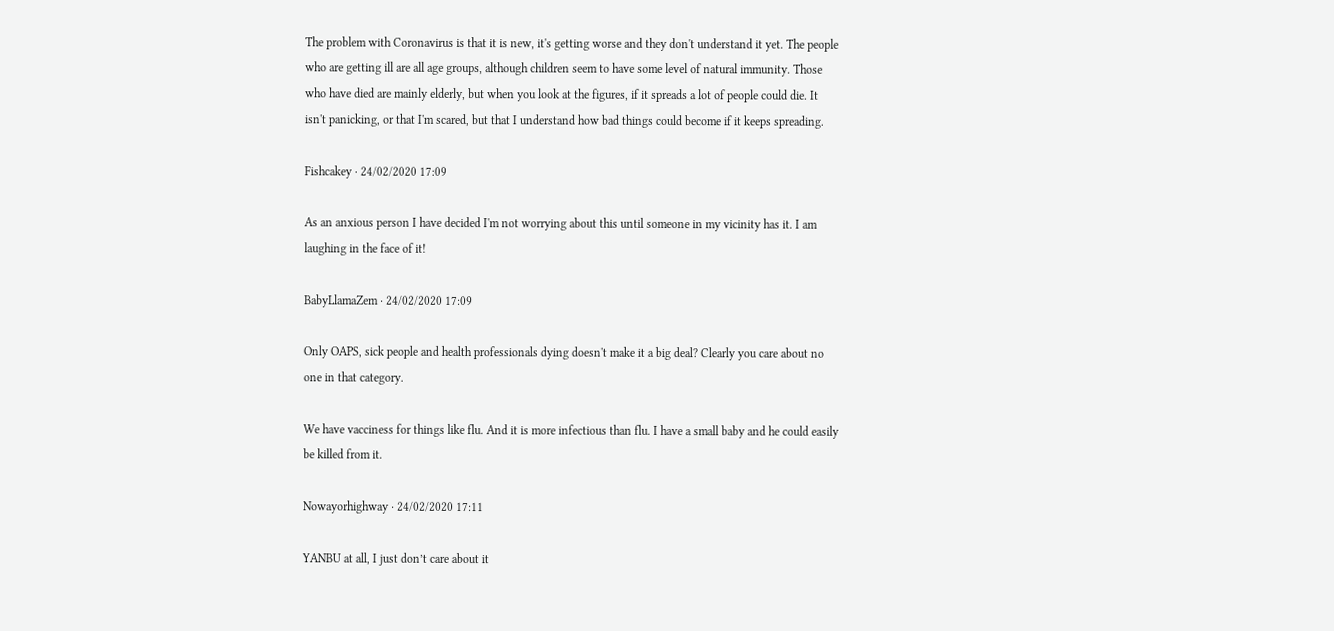The problem with Coronavirus is that it is new, it's getting worse and they don't understand it yet. The people who are getting ill are all age groups, although children seem to have some level of natural immunity. Those who have died are mainly elderly, but when you look at the figures, if it spreads a lot of people could die. It isn't panicking, or that I'm scared, but that I understand how bad things could become if it keeps spreading.

Fishcakey · 24/02/2020 17:09

As an anxious person I have decided I'm not worrying about this until someone in my vicinity has it. I am laughing in the face of it!

BabyLlamaZem · 24/02/2020 17:09

Only OAPS, sick people and health professionals dying doesn't make it a big deal? Clearly you care about no one in that category.

We have vacciness for things like flu. And it is more infectious than flu. I have a small baby and he could easily be killed from it.

Nowayorhighway · 24/02/2020 17:11

YANBU at all, I just don’t care about it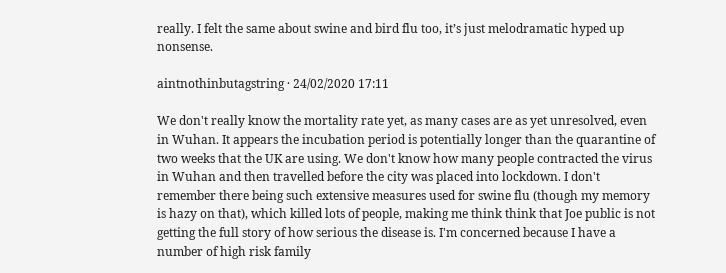really. I felt the same about swine and bird flu too, it’s just melodramatic hyped up nonsense.

aintnothinbutagstring · 24/02/2020 17:11

We don't really know the mortality rate yet, as many cases are as yet unresolved, even in Wuhan. It appears the incubation period is potentially longer than the quarantine of two weeks that the UK are using. We don't know how many people contracted the virus in Wuhan and then travelled before the city was placed into lockdown. I don't remember there being such extensive measures used for swine flu (though my memory is hazy on that), which killed lots of people, making me think think that Joe public is not getting the full story of how serious the disease is. I'm concerned because I have a number of high risk family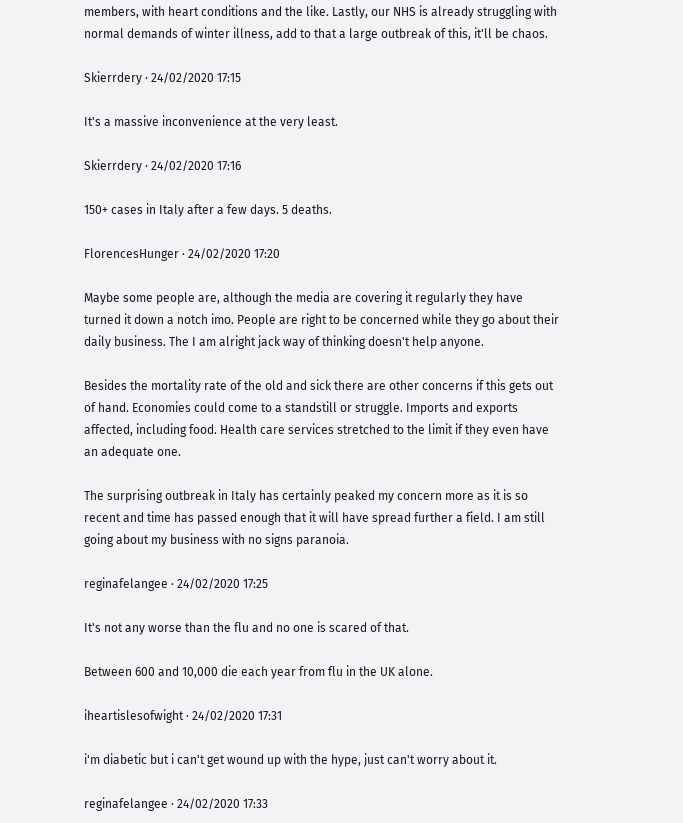members, with heart conditions and the like. Lastly, our NHS is already struggling with normal demands of winter illness, add to that a large outbreak of this, it'll be chaos.

Skierrdery · 24/02/2020 17:15

It's a massive inconvenience at the very least.

Skierrdery · 24/02/2020 17:16

150+ cases in Italy after a few days. 5 deaths.

FlorencesHunger · 24/02/2020 17:20

Maybe some people are, although the media are covering it regularly they have turned it down a notch imo. People are right to be concerned while they go about their daily business. The I am alright jack way of thinking doesn't help anyone.

Besides the mortality rate of the old and sick there are other concerns if this gets out of hand. Economies could come to a standstill or struggle. Imports and exports affected, including food. Health care services stretched to the limit if they even have an adequate one.

The surprising outbreak in Italy has certainly peaked my concern more as it is so recent and time has passed enough that it will have spread further a field. I am still going about my business with no signs paranoia.

reginafelangee · 24/02/2020 17:25

It's not any worse than the flu and no one is scared of that.

Between 600 and 10,000 die each year from flu in the UK alone.

iheartislesofwight · 24/02/2020 17:31

i'm diabetic but i can't get wound up with the hype, just can't worry about it.

reginafelangee · 24/02/2020 17:33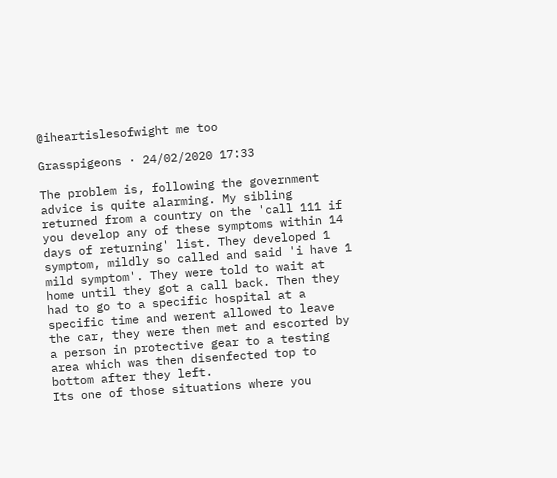@iheartislesofwight me too

Grasspigeons · 24/02/2020 17:33

The problem is, following the government advice is quite alarming. My sibling returned from a country on the 'call 111 if you develop any of these symptoms within 14 days of returning' list. They developed 1 symptom, mildly so called and said 'i have 1 mild symptom'. They were told to wait at home until they got a call back. Then they had to go to a specific hospital at a specific time and werent allowed to leave the car, they were then met and escorted by a person in protective gear to a testing area which was then disenfected top to bottom after they left.
Its one of those situations where you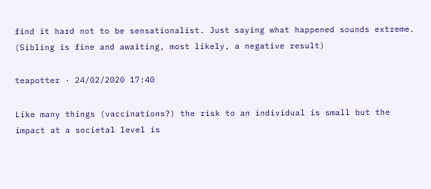find it hard not to be sensationalist. Just saying what happened sounds extreme.
(Sibling is fine and awaiting, most likely, a negative result)

teapotter · 24/02/2020 17:40

Like many things (vaccinations?) the risk to an individual is small but the impact at a societal level is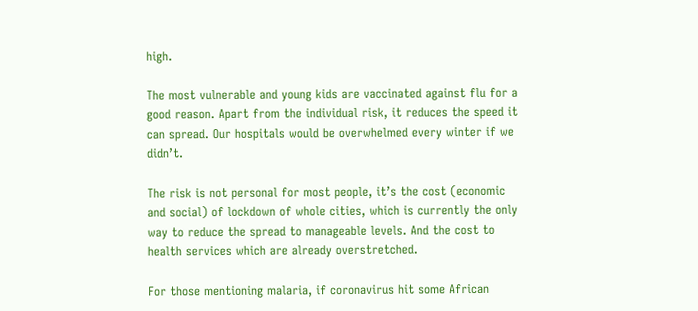high.

The most vulnerable and young kids are vaccinated against flu for a good reason. Apart from the individual risk, it reduces the speed it can spread. Our hospitals would be overwhelmed every winter if we didn’t.

The risk is not personal for most people, it’s the cost (economic and social) of lockdown of whole cities, which is currently the only way to reduce the spread to manageable levels. And the cost to health services which are already overstretched.

For those mentioning malaria, if coronavirus hit some African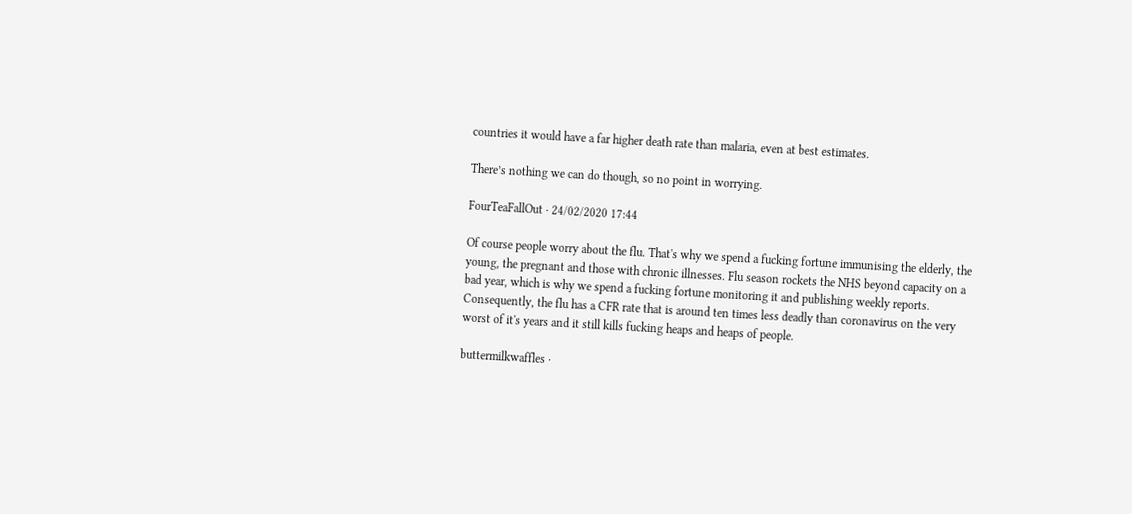countries it would have a far higher death rate than malaria, even at best estimates.

There’s nothing we can do though, so no point in worrying.

FourTeaFallOut · 24/02/2020 17:44

Of course people worry about the flu. That's why we spend a fucking fortune immunising the elderly, the young, the pregnant and those with chronic illnesses. Flu season rockets the NHS beyond capacity on a bad year, which is why we spend a fucking fortune monitoring it and publishing weekly reports. Consequently, the flu has a CFR rate that is around ten times less deadly than coronavirus on the very worst of it's years and it still kills fucking heaps and heaps of people.

buttermilkwaffles ·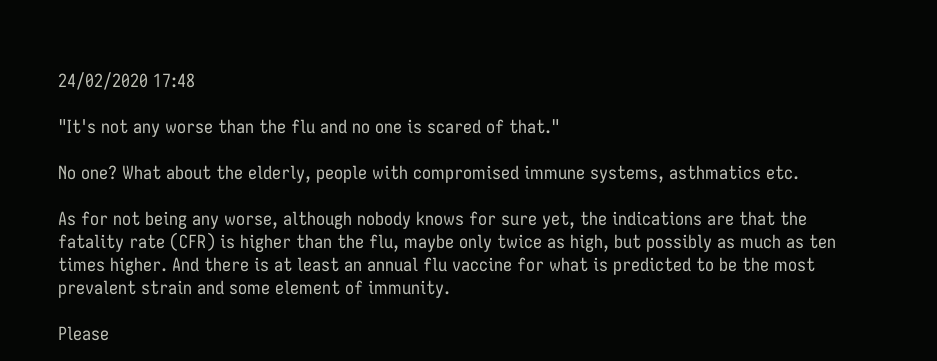24/02/2020 17:48

"It's not any worse than the flu and no one is scared of that."

No one? What about the elderly, people with compromised immune systems, asthmatics etc.

As for not being any worse, although nobody knows for sure yet, the indications are that the fatality rate (CFR) is higher than the flu, maybe only twice as high, but possibly as much as ten times higher. And there is at least an annual flu vaccine for what is predicted to be the most prevalent strain and some element of immunity.

Please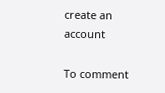create an account

To comment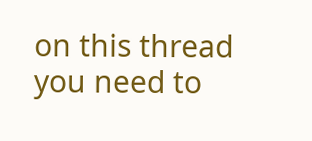on this thread you need to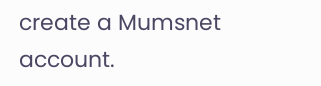create a Mumsnet account.